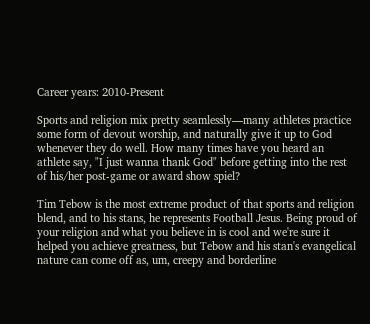Career years: 2010-Present

Sports and religion mix pretty seamlessly—many athletes practice some form of devout worship, and naturally give it up to God whenever they do well. How many times have you heard an athlete say, "I just wanna thank God" before getting into the rest of his/her post-game or award show spiel?

Tim Tebow is the most extreme product of that sports and religion blend, and to his stans, he represents Football Jesus. Being proud of your religion and what you believe in is cool and we're sure it helped you achieve greatness, but Tebow and his stan's evangelical nature can come off as, um, creepy and borderline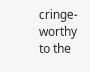cringe-worthy to the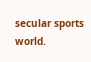secular sports world.